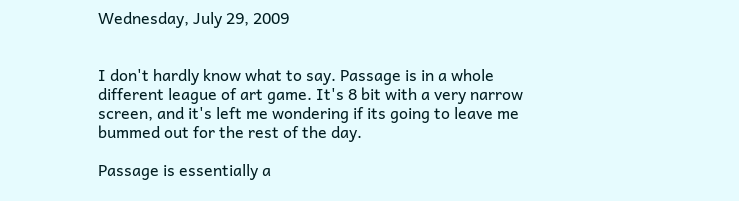Wednesday, July 29, 2009


I don't hardly know what to say. Passage is in a whole different league of art game. It's 8 bit with a very narrow screen, and it's left me wondering if its going to leave me bummed out for the rest of the day.

Passage is essentially a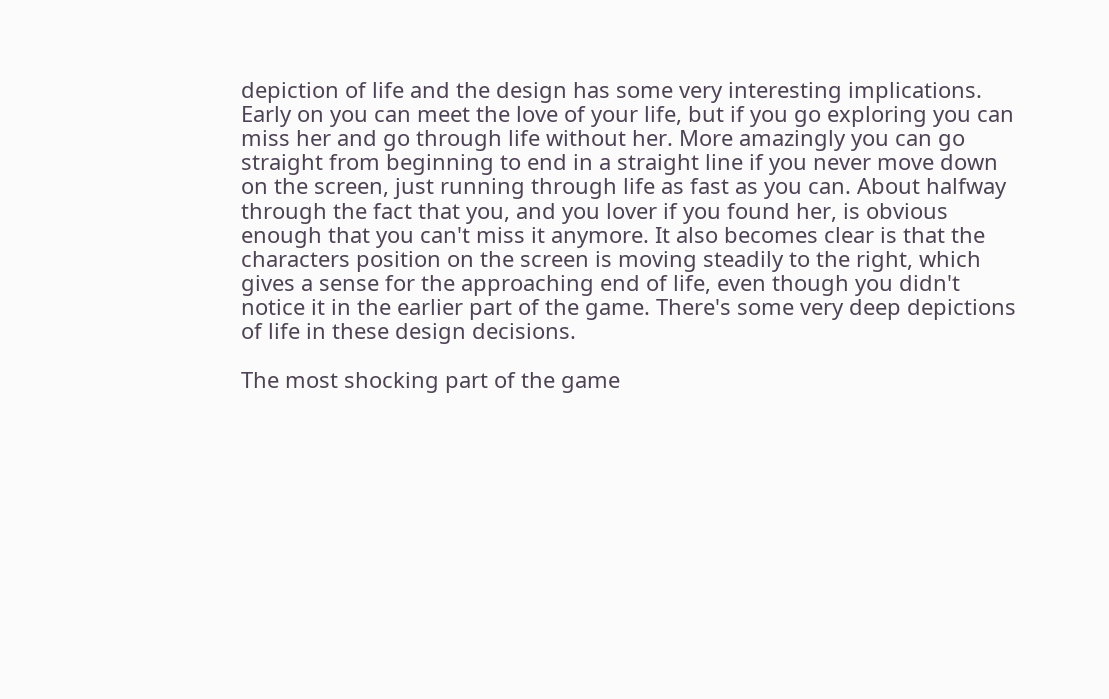depiction of life and the design has some very interesting implications. Early on you can meet the love of your life, but if you go exploring you can miss her and go through life without her. More amazingly you can go straight from beginning to end in a straight line if you never move down on the screen, just running through life as fast as you can. About halfway through the fact that you, and you lover if you found her, is obvious enough that you can't miss it anymore. It also becomes clear is that the characters position on the screen is moving steadily to the right, which gives a sense for the approaching end of life, even though you didn't notice it in the earlier part of the game. There's some very deep depictions of life in these design decisions.

The most shocking part of the game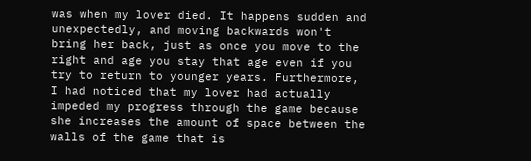was when my lover died. It happens sudden and unexpectedly, and moving backwards won't bring her back, just as once you move to the right and age you stay that age even if you try to return to younger years. Furthermore, I had noticed that my lover had actually impeded my progress through the game because she increases the amount of space between the walls of the game that is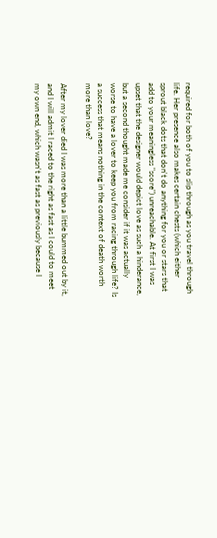required for both of you to slip through as you travel through life. Her presence also makes certain chests (which either sprout black dots that don't do anything for you or stars that add to your meaningless "score") unreachable. At first I was upset that the designer would depict love as such a hinderance, but a second thought made me consider if it was actually worse to have a lover to keep you from racing through life? Is a success that means nothing in the context of death worth more than love?

After my lover died I was more than a little bummed out by it, and I will admit I raced to the right as fast as I could to meet my own end, which wasn't as fast as previously because I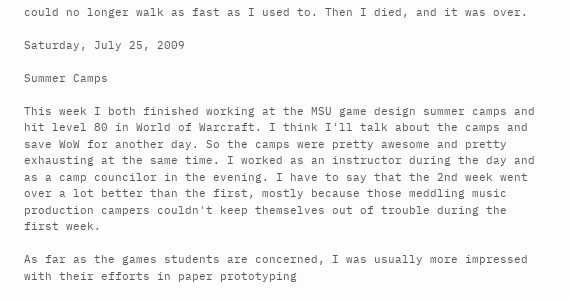could no longer walk as fast as I used to. Then I died, and it was over.

Saturday, July 25, 2009

Summer Camps

This week I both finished working at the MSU game design summer camps and hit level 80 in World of Warcraft. I think I'll talk about the camps and save WoW for another day. So the camps were pretty awesome and pretty exhausting at the same time. I worked as an instructor during the day and as a camp councilor in the evening. I have to say that the 2nd week went over a lot better than the first, mostly because those meddling music production campers couldn't keep themselves out of trouble during the first week.

As far as the games students are concerned, I was usually more impressed with their efforts in paper prototyping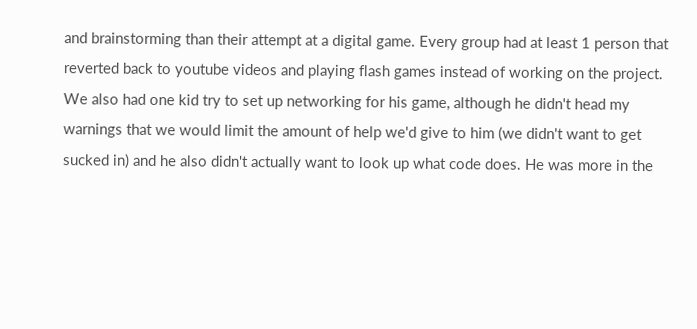and brainstorming than their attempt at a digital game. Every group had at least 1 person that reverted back to youtube videos and playing flash games instead of working on the project. We also had one kid try to set up networking for his game, although he didn't head my warnings that we would limit the amount of help we'd give to him (we didn't want to get sucked in) and he also didn't actually want to look up what code does. He was more in the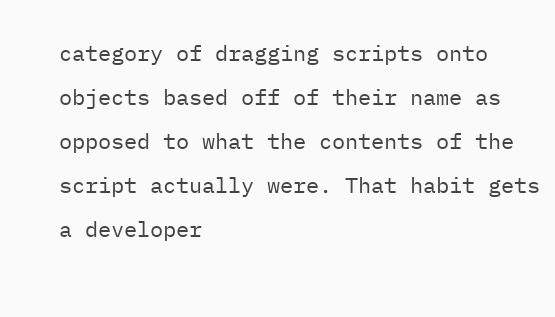category of dragging scripts onto objects based off of their name as opposed to what the contents of the script actually were. That habit gets a developer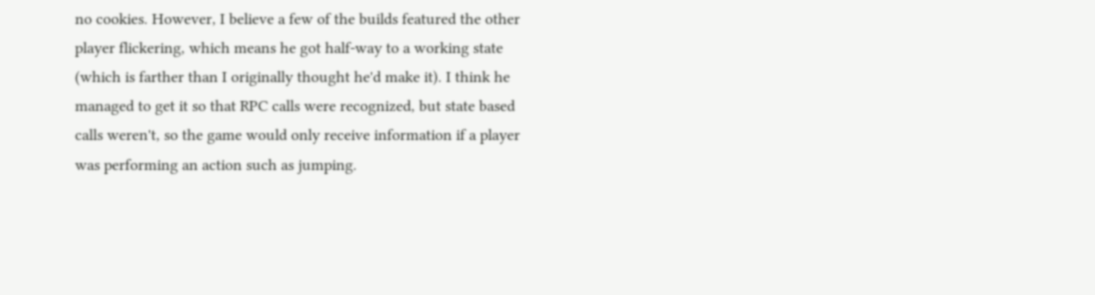no cookies. However, I believe a few of the builds featured the other player flickering, which means he got half-way to a working state (which is farther than I originally thought he'd make it). I think he managed to get it so that RPC calls were recognized, but state based calls weren't, so the game would only receive information if a player was performing an action such as jumping.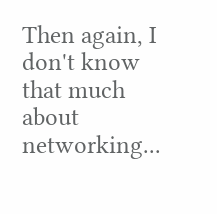Then again, I don't know that much about networking...